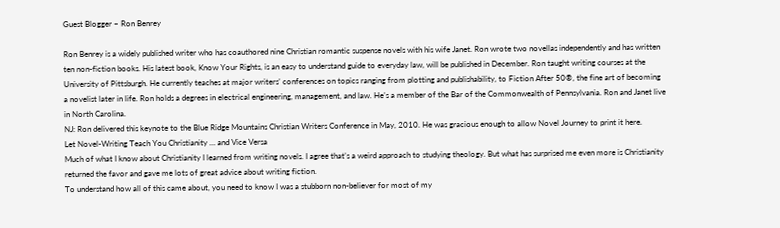Guest Blogger ~ Ron Benrey

Ron Benrey is a widely published writer who has coauthored nine Christian romantic suspense novels with his wife Janet. Ron wrote two novellas independently and has written ten non-fiction books. His latest book, Know Your Rights, is an easy to understand guide to everyday law, will be published in December. Ron taught writing courses at the University of Pittsburgh. He currently teaches at major writers’ conferences on topics ranging from plotting and publishability, to Fiction After 50®, the fine art of becoming a novelist later in life. Ron holds a degrees in electrical engineering, management, and law. He’s a member of the Bar of the Commonwealth of Pennsylvania. Ron and Janet live in North Carolina.
NJ: Ron delivered this keynote to the Blue Ridge Mountains Christian Writers Conference in May, 2010. He was gracious enough to allow Novel Journey to print it here.
Let Novel-Writing Teach You Christianity … and Vice Versa
Much of what I know about Christianity I learned from writing novels. I agree that’s a weird approach to studying theology. But what has surprised me even more is Christianity returned the favor and gave me lots of great advice about writing fiction.
To understand how all of this came about, you need to know I was a stubborn non-believer for most of my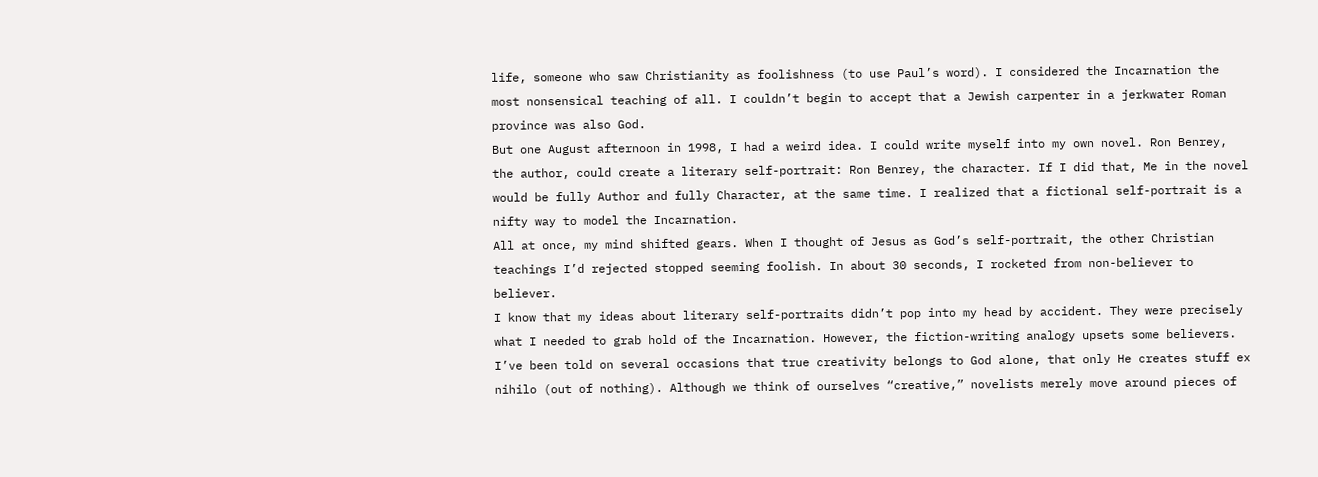life, someone who saw Christianity as foolishness (to use Paul’s word). I considered the Incarnation the most nonsensical teaching of all. I couldn’t begin to accept that a Jewish carpenter in a jerkwater Roman province was also God.
But one August afternoon in 1998, I had a weird idea. I could write myself into my own novel. Ron Benrey, the author, could create a literary self-portrait: Ron Benrey, the character. If I did that, Me in the novel would be fully Author and fully Character, at the same time. I realized that a fictional self-portrait is a nifty way to model the Incarnation.
All at once, my mind shifted gears. When I thought of Jesus as God’s self-portrait, the other Christian teachings I’d rejected stopped seeming foolish. In about 30 seconds, I rocketed from non-believer to believer.
I know that my ideas about literary self-portraits didn’t pop into my head by accident. They were precisely what I needed to grab hold of the Incarnation. However, the fiction-writing analogy upsets some believers. I’ve been told on several occasions that true creativity belongs to God alone, that only He creates stuff ex nihilo (out of nothing). Although we think of ourselves “creative,” novelists merely move around pieces of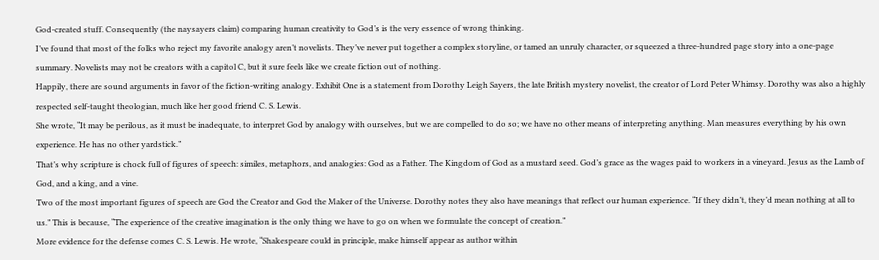God-created stuff. Consequently (the naysayers claim) comparing human creativity to God’s is the very essence of wrong thinking.
I’ve found that most of the folks who reject my favorite analogy aren’t novelists. They’ve never put together a complex storyline, or tamed an unruly character, or squeezed a three-hundred page story into a one-page summary. Novelists may not be creators with a capitol C, but it sure feels like we create fiction out of nothing.
Happily, there are sound arguments in favor of the fiction-writing analogy. Exhibit One is a statement from Dorothy Leigh Sayers, the late British mystery novelist, the creator of Lord Peter Whimsy. Dorothy was also a highly respected self-taught theologian, much like her good friend C. S. Lewis.
She wrote, “It may be perilous, as it must be inadequate, to interpret God by analogy with ourselves, but we are compelled to do so; we have no other means of interpreting anything. Man measures everything by his own experience. He has no other yardstick.”
That’s why scripture is chock full of figures of speech: similes, metaphors, and analogies: God as a Father. The Kingdom of God as a mustard seed. God’s grace as the wages paid to workers in a vineyard. Jesus as the Lamb of God, and a king, and a vine.
Two of the most important figures of speech are God the Creator and God the Maker of the Universe. Dorothy notes they also have meanings that reflect our human experience. “If they didn’t, they’d mean nothing at all to us.” This is because, “The experience of the creative imagination is the only thing we have to go on when we formulate the concept of creation.”
More evidence for the defense comes C. S. Lewis. He wrote, “Shakespeare could in principle, make himself appear as author within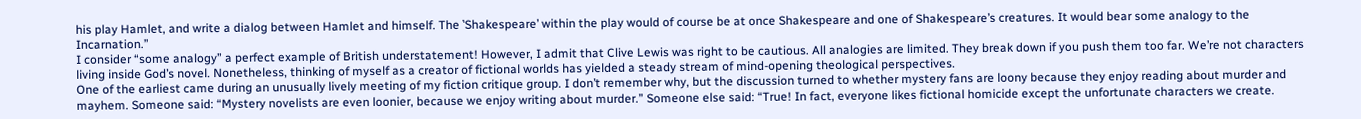his play Hamlet, and write a dialog between Hamlet and himself. The ‛Shakespeare’ within the play would of course be at once Shakespeare and one of Shakespeare’s creatures. It would bear some analogy to the Incarnation.”
I consider “some analogy” a perfect example of British understatement! However, I admit that Clive Lewis was right to be cautious. All analogies are limited. They break down if you push them too far. We’re not characters living inside God’s novel. Nonetheless, thinking of myself as a creator of fictional worlds has yielded a steady stream of mind-opening theological perspectives.
One of the earliest came during an unusually lively meeting of my fiction critique group. I don’t remember why, but the discussion turned to whether mystery fans are loony because they enjoy reading about murder and mayhem. Someone said: “Mystery novelists are even loonier, because we enjoy writing about murder.” Someone else said: “True! In fact, everyone likes fictional homicide except the unfortunate characters we create.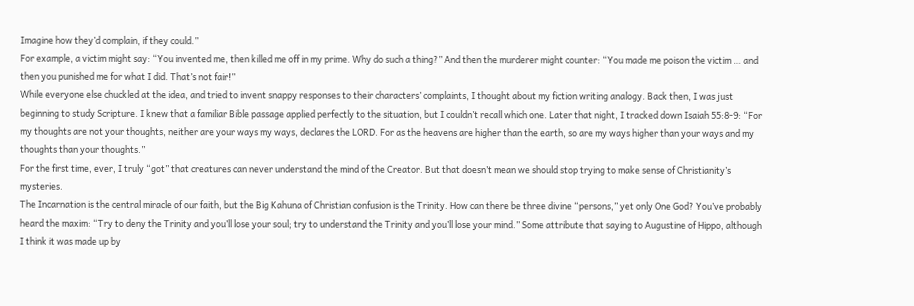Imagine how they’d complain, if they could.”
For example, a victim might say: “You invented me, then killed me off in my prime. Why do such a thing?” And then the murderer might counter: “You made me poison the victim … and then you punished me for what I did. That’s not fair!”
While everyone else chuckled at the idea, and tried to invent snappy responses to their characters’ complaints, I thought about my fiction writing analogy. Back then, I was just beginning to study Scripture. I knew that a familiar Bible passage applied perfectly to the situation, but I couldn’t recall which one. Later that night, I tracked down Isaiah 55:8-9: “For my thoughts are not your thoughts, neither are your ways my ways, declares the LORD. For as the heavens are higher than the earth, so are my ways higher than your ways and my thoughts than your thoughts.”
For the first time, ever, I truly “got” that creatures can never understand the mind of the Creator. But that doesn’t mean we should stop trying to make sense of Christianity’s mysteries.
The Incarnation is the central miracle of our faith, but the Big Kahuna of Christian confusion is the Trinity. How can there be three divine “persons,” yet only One God? You’ve probably heard the maxim: “Try to deny the Trinity and you’ll lose your soul; try to understand the Trinity and you’ll lose your mind.” Some attribute that saying to Augustine of Hippo, although I think it was made up by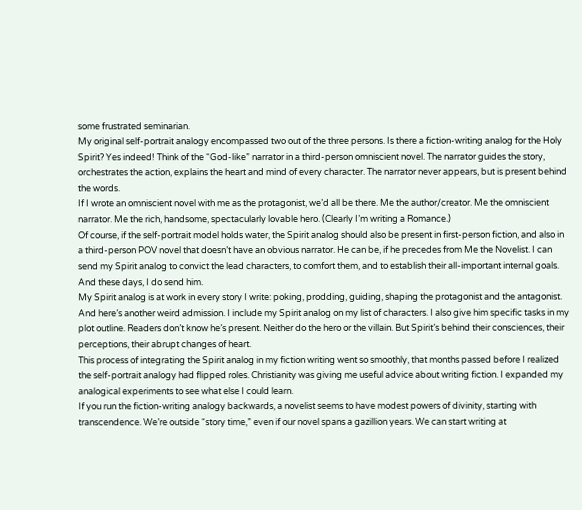some frustrated seminarian.
My original self-portrait analogy encompassed two out of the three persons. Is there a fiction-writing analog for the Holy Spirit? Yes indeed! Think of the “God-like” narrator in a third-person omniscient novel. The narrator guides the story, orchestrates the action, explains the heart and mind of every character. The narrator never appears, but is present behind the words.
If I wrote an omniscient novel with me as the protagonist, we’d all be there. Me the author/creator. Me the omniscient narrator. Me the rich, handsome, spectacularly lovable hero. (Clearly I’m writing a Romance.)
Of course, if the self-portrait model holds water, the Spirit analog should also be present in first-person fiction, and also in a third-person POV novel that doesn’t have an obvious narrator. He can be, if he precedes from Me the Novelist. I can send my Spirit analog to convict the lead characters, to comfort them, and to establish their all-important internal goals. And these days, I do send him.
My Spirit analog is at work in every story I write: poking, prodding, guiding, shaping the protagonist and the antagonist. And here’s another weird admission. I include my Spirit analog on my list of characters. I also give him specific tasks in my plot outline. Readers don’t know he’s present. Neither do the hero or the villain. But Spirit’s behind their consciences, their perceptions, their abrupt changes of heart.
This process of integrating the Spirit analog in my fiction writing went so smoothly, that months passed before I realized the self-portrait analogy had flipped roles. Christianity was giving me useful advice about writing fiction. I expanded my analogical experiments to see what else I could learn.
If you run the fiction-writing analogy backwards, a novelist seems to have modest powers of divinity, starting with transcendence. We’re outside “story time,” even if our novel spans a gazillion years. We can start writing at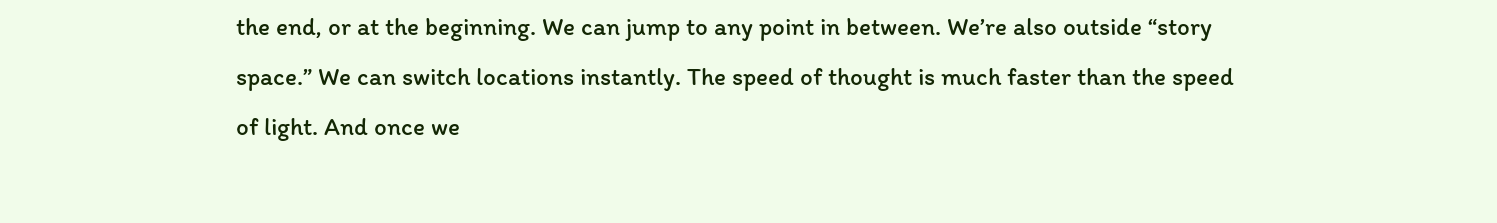the end, or at the beginning. We can jump to any point in between. We’re also outside “story space.” We can switch locations instantly. The speed of thought is much faster than the speed of light. And once we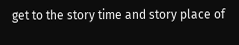get to the story time and story place of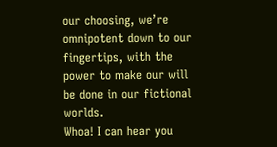our choosing, we’re omnipotent down to our fingertips, with the power to make our will be done in our fictional worlds.
Whoa! I can hear you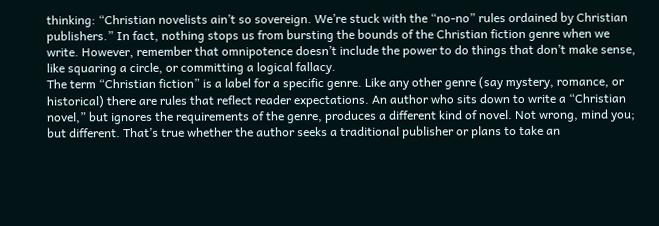thinking: “Christian novelists ain’t so sovereign. We’re stuck with the “no-no” rules ordained by Christian publishers.” In fact, nothing stops us from bursting the bounds of the Christian fiction genre when we write. However, remember that omnipotence doesn’t include the power to do things that don’t make sense, like squaring a circle, or committing a logical fallacy.
The term “Christian fiction” is a label for a specific genre. Like any other genre (say mystery, romance, or historical) there are rules that reflect reader expectations. An author who sits down to write a “Christian novel,” but ignores the requirements of the genre, produces a different kind of novel. Not wrong, mind you; but different. That’s true whether the author seeks a traditional publisher or plans to take an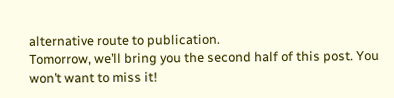alternative route to publication.
Tomorrow, we’ll bring you the second half of this post. You won’t want to miss it!